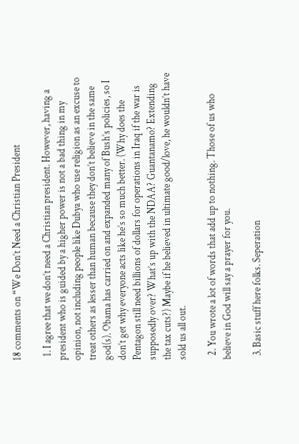18 comments on “We Don’t Need a Christian President

  1. I agree that we don’t need a Christian president. However, having a president who is guided by a higher power is not a bad thing in my opinion, not including people like Dubya who use religion as an excuse to treat others as lesser than human because they don’t believe in the same god(s). Obama has carried on and expanded many of Bush’s policies, so I don’t get why everyone acts like he’s so much better. (Why does the Pentagon still need billions of dollars for operations in Iraq if the war is supposedly over? What’s up with the NDAA? Guantanamo? Extending the tax cuts?) Maybe if he believed in ultimate good/love, he wouldn’t have sold us all out.

  2. You wrote a lot of words that add up to nothing. Those of us who believe in God will say a prayer for you.

  3. Basic stuff here folks. Seperation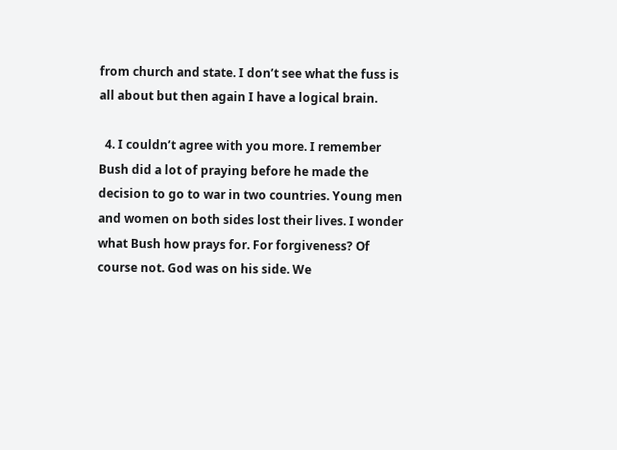from church and state. I don’t see what the fuss is all about but then again I have a logical brain.

  4. I couldn’t agree with you more. I remember Bush did a lot of praying before he made the decision to go to war in two countries. Young men and women on both sides lost their lives. I wonder what Bush how prays for. For forgiveness? Of course not. God was on his side. We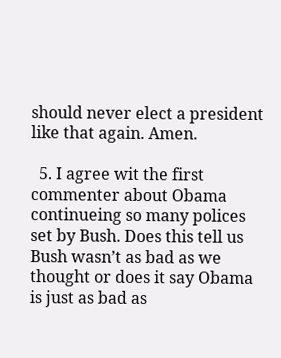should never elect a president like that again. Amen.

  5. I agree wit the first commenter about Obama continueing so many polices set by Bush. Does this tell us Bush wasn’t as bad as we thought or does it say Obama is just as bad as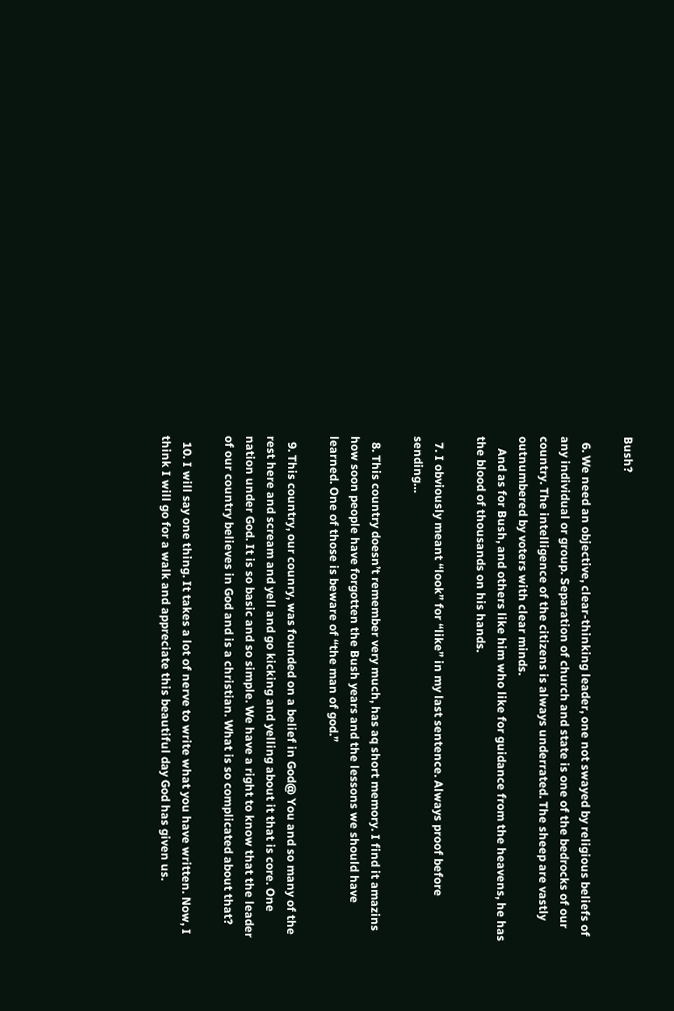Bush?

  6. We need an objective, clear-thinking leader, one not swayed by religious beliefs of any individual or group. Separation of church and state is one of the bedrocks of our country. The intelligence of the citizens is always underrated. The sheep are vastly outnumbered by voters with clear minds.
    And as for Bush, and others like him who like for guidance from the heavens, he has the blood of thousands on his hands.

  7. I obviously meant “look” for “like” in my last sentence. Always proof before sending…

  8. This country doesn’t remember very much, has aq short memory. I find it amazins how soon people have forgotten the Bush years and the lessons we should have learned. One of those is beware of “the man of god.”

  9. This country, our counry, was founded on a belief in God@ You and so many of the rest here and scream and yell and go kicking and yelling about it that is core. One nation under God. It is so basic and so simple. We have a right to know that the leader of our country believes in God and is a christian. What is so complicated about that?

  10. I will say one thing. It takes a lot of nerve to write what you have written. Now, I think I will go for a walk and appreciate this beautiful day God has given us.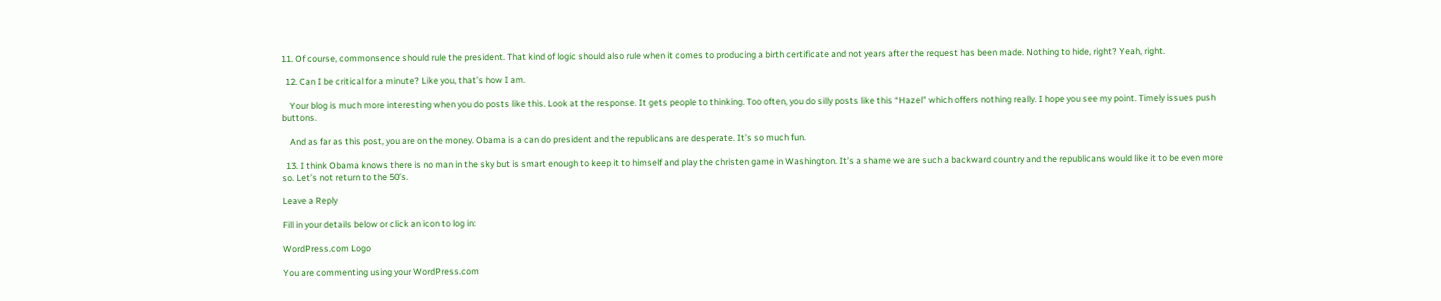11. Of course, commonsence should rule the president. That kind of logic should also rule when it comes to producing a birth certificate and not years after the request has been made. Nothing to hide, right? Yeah, right.

  12. Can I be critical for a minute? Like you, that’s how I am.

    Your blog is much more interesting when you do posts like this. Look at the response. It gets people to thinking. Too often, you do silly posts like this “Hazel” which offers nothing really. I hope you see my point. Timely issues push buttons.

    And as far as this post, you are on the money. Obama is a can do president and the republicans are desperate. It’s so much fun.

  13. I think Obama knows there is no man in the sky but is smart enough to keep it to himself and play the christen game in Washington. It’s a shame we are such a backward country and the republicans would like it to be even more so. Let’s not return to the 50’s.

Leave a Reply

Fill in your details below or click an icon to log in:

WordPress.com Logo

You are commenting using your WordPress.com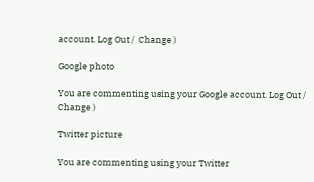account. Log Out /  Change )

Google photo

You are commenting using your Google account. Log Out /  Change )

Twitter picture

You are commenting using your Twitter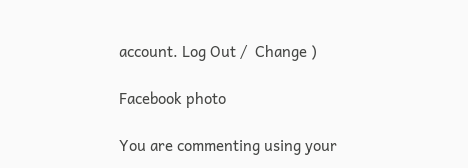account. Log Out /  Change )

Facebook photo

You are commenting using your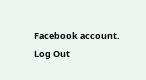Facebook account. Log Out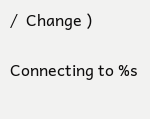/  Change )

Connecting to %s